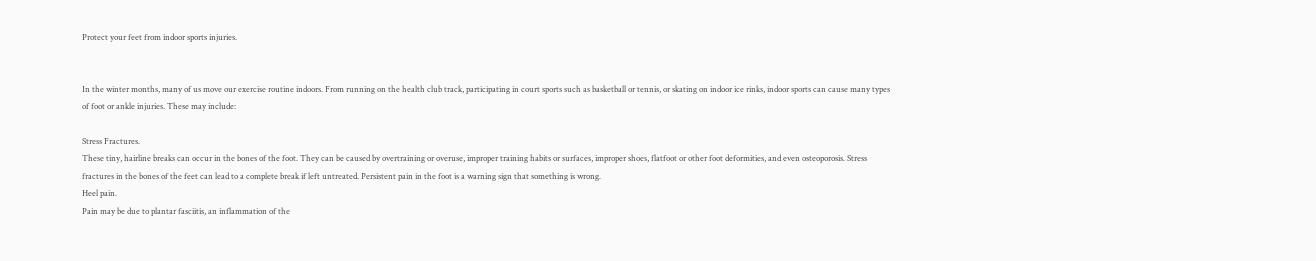Protect your feet from indoor sports injuries.


In the winter months, many of us move our exercise routine indoors. From running on the health club track, participating in court sports such as basketball or tennis, or skating on indoor ice rinks, indoor sports can cause many types of foot or ankle injuries. These may include:

Stress Fractures.
These tiny, hairline breaks can occur in the bones of the foot. They can be caused by overtraining or overuse, improper training habits or surfaces, improper shoes, flatfoot or other foot deformities, and even osteoporosis. Stress fractures in the bones of the feet can lead to a complete break if left untreated. Persistent pain in the foot is a warning sign that something is wrong.
Heel pain.
Pain may be due to plantar fasciitis, an inflammation of the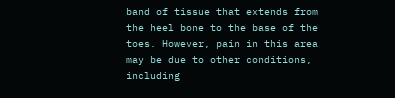band of tissue that extends from the heel bone to the base of the toes. However, pain in this area may be due to other conditions, including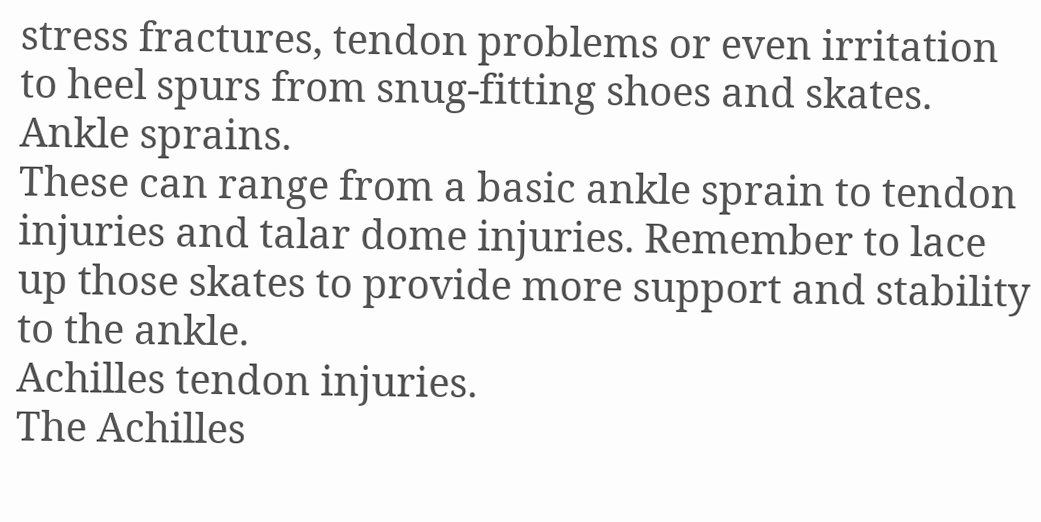stress fractures, tendon problems or even irritation to heel spurs from snug-fitting shoes and skates.
Ankle sprains.
These can range from a basic ankle sprain to tendon injuries and talar dome injuries. Remember to lace up those skates to provide more support and stability to the ankle.
Achilles tendon injuries.
The Achilles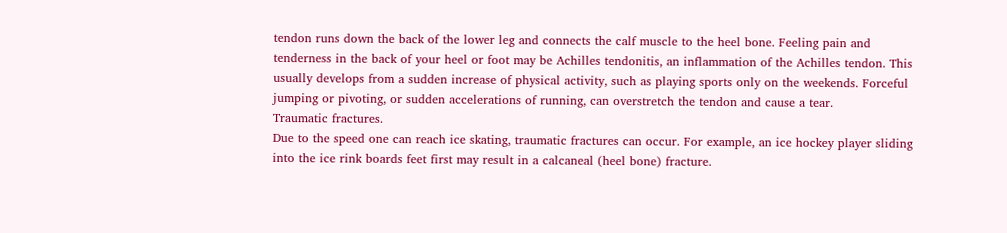tendon runs down the back of the lower leg and connects the calf muscle to the heel bone. Feeling pain and tenderness in the back of your heel or foot may be Achilles tendonitis, an inflammation of the Achilles tendon. This usually develops from a sudden increase of physical activity, such as playing sports only on the weekends. Forceful jumping or pivoting, or sudden accelerations of running, can overstretch the tendon and cause a tear.
Traumatic fractures.
Due to the speed one can reach ice skating, traumatic fractures can occur. For example, an ice hockey player sliding into the ice rink boards feet first may result in a calcaneal (heel bone) fracture.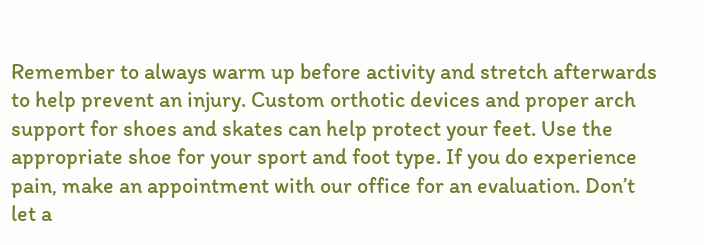Remember to always warm up before activity and stretch afterwards to help prevent an injury. Custom orthotic devices and proper arch support for shoes and skates can help protect your feet. Use the appropriate shoe for your sport and foot type. If you do experience pain, make an appointment with our office for an evaluation. Don’t let a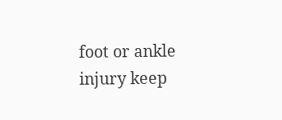foot or ankle injury keep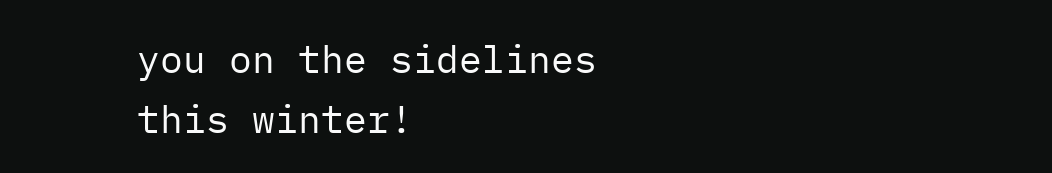you on the sidelines this winter!